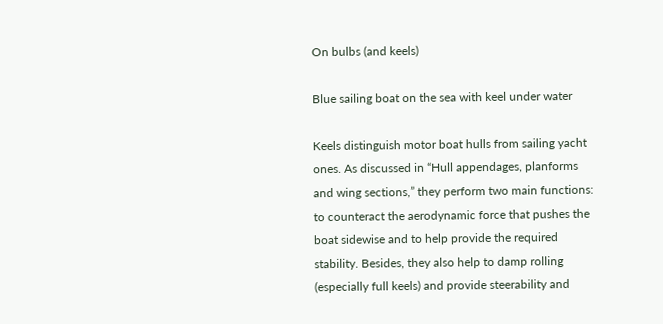On bulbs (and keels)

Blue sailing boat on the sea with keel under water

Keels distinguish motor boat hulls from sailing yacht ones. As discussed in “Hull appendages, planforms and wing sections,” they perform two main functions: to counteract the aerodynamic force that pushes the boat sidewise and to help provide the required stability. Besides, they also help to damp rolling (especially full keels) and provide steerability and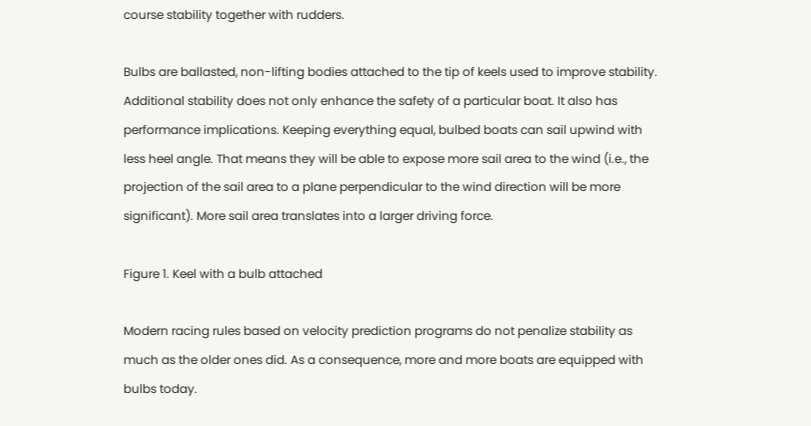course stability together with rudders.

Bulbs are ballasted, non-lifting bodies attached to the tip of keels used to improve stability. Additional stability does not only enhance the safety of a particular boat. It also has performance implications. Keeping everything equal, bulbed boats can sail upwind with less heel angle. That means they will be able to expose more sail area to the wind (i.e., the projection of the sail area to a plane perpendicular to the wind direction will be more significant). More sail area translates into a larger driving force.

Figure 1. Keel with a bulb attached

Modern racing rules based on velocity prediction programs do not penalize stability as much as the older ones did. As a consequence, more and more boats are equipped with bulbs today.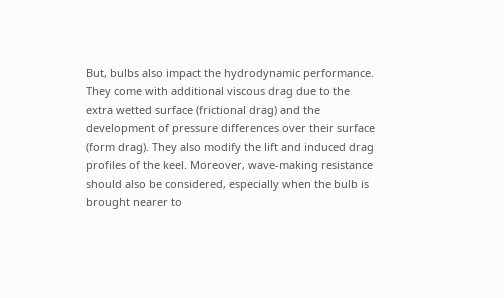But, bulbs also impact the hydrodynamic performance. They come with additional viscous drag due to the extra wetted surface (frictional drag) and the development of pressure differences over their surface (form drag). They also modify the lift and induced drag profiles of the keel. Moreover, wave-making resistance should also be considered, especially when the bulb is brought nearer to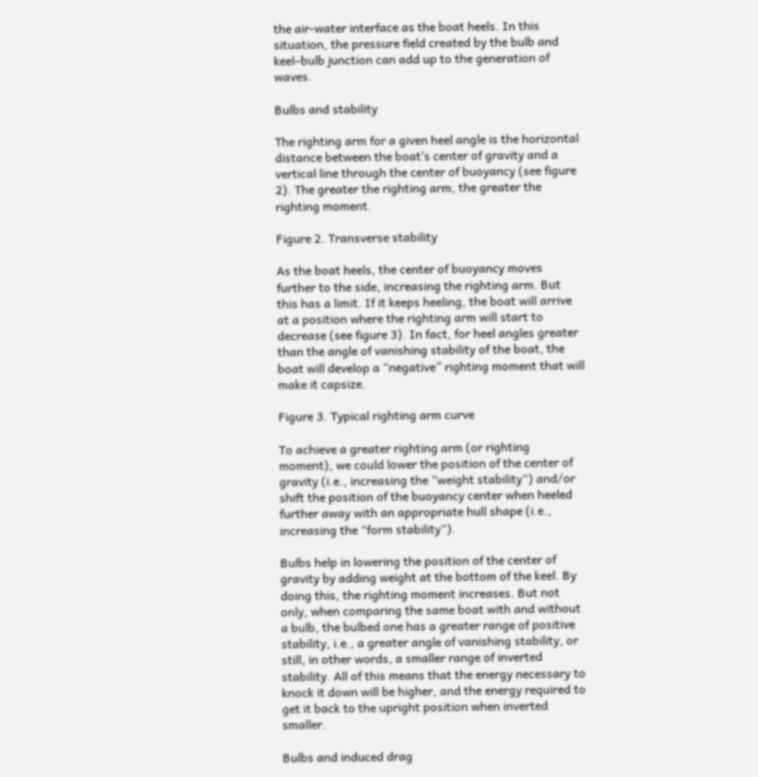the air-water interface as the boat heels. In this situation, the pressure field created by the bulb and keel–bulb junction can add up to the generation of waves.

Bulbs and stability

The righting arm for a given heel angle is the horizontal distance between the boat’s center of gravity and a vertical line through the center of buoyancy (see figure 2). The greater the righting arm, the greater the righting moment.

Figure 2. Transverse stability

As the boat heels, the center of buoyancy moves further to the side, increasing the righting arm. But this has a limit. If it keeps heeling, the boat will arrive at a position where the righting arm will start to decrease (see figure 3). In fact, for heel angles greater than the angle of vanishing stability of the boat, the boat will develop a “negative” righting moment that will make it capsize.

Figure 3. Typical righting arm curve

To achieve a greater righting arm (or righting moment), we could lower the position of the center of gravity (i.e., increasing the “weight stability“) and/or shift the position of the buoyancy center when heeled further away with an appropriate hull shape (i.e., increasing the “form stability“).

Bulbs help in lowering the position of the center of gravity by adding weight at the bottom of the keel. By doing this, the righting moment increases. But not only, when comparing the same boat with and without a bulb, the bulbed one has a greater range of positive stability, i.e., a greater angle of vanishing stability, or still, in other words, a smaller range of inverted stability. All of this means that the energy necessary to knock it down will be higher, and the energy required to get it back to the upright position when inverted smaller.

Bulbs and induced drag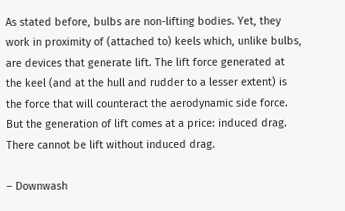As stated before, bulbs are non-lifting bodies. Yet, they work in proximity of (attached to) keels which, unlike bulbs, are devices that generate lift. The lift force generated at the keel (and at the hull and rudder to a lesser extent) is the force that will counteract the aerodynamic side force. But the generation of lift comes at a price: induced drag. There cannot be lift without induced drag.

– Downwash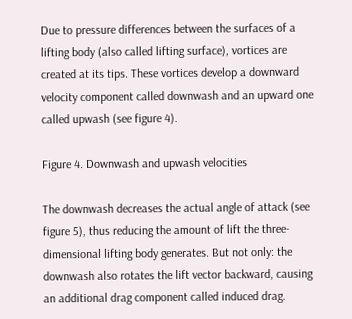Due to pressure differences between the surfaces of a lifting body (also called lifting surface), vortices are created at its tips. These vortices develop a downward velocity component called downwash and an upward one called upwash (see figure 4).

Figure 4. Downwash and upwash velocities

The downwash decreases the actual angle of attack (see figure 5), thus reducing the amount of lift the three-dimensional lifting body generates. But not only: the downwash also rotates the lift vector backward, causing an additional drag component called induced drag.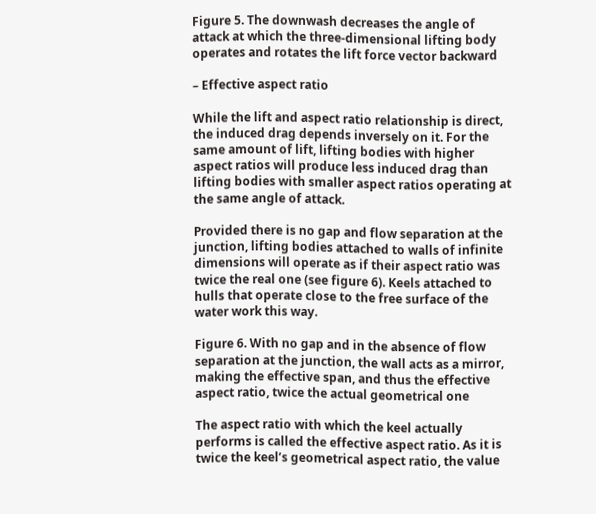Figure 5. The downwash decreases the angle of attack at which the three-dimensional lifting body operates and rotates the lift force vector backward

– Effective aspect ratio

While the lift and aspect ratio relationship is direct, the induced drag depends inversely on it. For the same amount of lift, lifting bodies with higher aspect ratios will produce less induced drag than lifting bodies with smaller aspect ratios operating at the same angle of attack.

Provided there is no gap and flow separation at the junction, lifting bodies attached to walls of infinite dimensions will operate as if their aspect ratio was twice the real one (see figure 6). Keels attached to hulls that operate close to the free surface of the water work this way.

Figure 6. With no gap and in the absence of flow separation at the junction, the wall acts as a mirror, making the effective span, and thus the effective aspect ratio, twice the actual geometrical one

The aspect ratio with which the keel actually performs is called the effective aspect ratio. As it is twice the keel’s geometrical aspect ratio, the value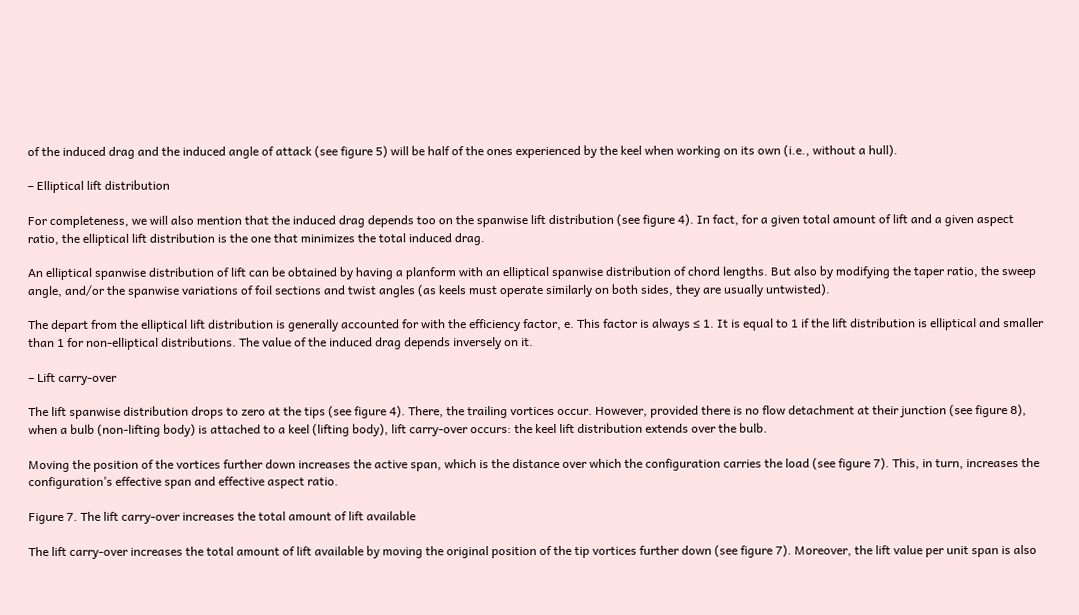of the induced drag and the induced angle of attack (see figure 5) will be half of the ones experienced by the keel when working on its own (i.e., without a hull).

– Elliptical lift distribution

For completeness, we will also mention that the induced drag depends too on the spanwise lift distribution (see figure 4). In fact, for a given total amount of lift and a given aspect ratio, the elliptical lift distribution is the one that minimizes the total induced drag.

An elliptical spanwise distribution of lift can be obtained by having a planform with an elliptical spanwise distribution of chord lengths. But also by modifying the taper ratio, the sweep angle, and/or the spanwise variations of foil sections and twist angles (as keels must operate similarly on both sides, they are usually untwisted).

The depart from the elliptical lift distribution is generally accounted for with the efficiency factor, e. This factor is always ≤ 1. It is equal to 1 if the lift distribution is elliptical and smaller than 1 for non-elliptical distributions. The value of the induced drag depends inversely on it.

– Lift carry-over

The lift spanwise distribution drops to zero at the tips (see figure 4). There, the trailing vortices occur. However, provided there is no flow detachment at their junction (see figure 8), when a bulb (non-lifting body) is attached to a keel (lifting body), lift carry-over occurs: the keel lift distribution extends over the bulb.

Moving the position of the vortices further down increases the active span, which is the distance over which the configuration carries the load (see figure 7). This, in turn, increases the configuration’s effective span and effective aspect ratio.

Figure 7. The lift carry-over increases the total amount of lift available

The lift carry-over increases the total amount of lift available by moving the original position of the tip vortices further down (see figure 7). Moreover, the lift value per unit span is also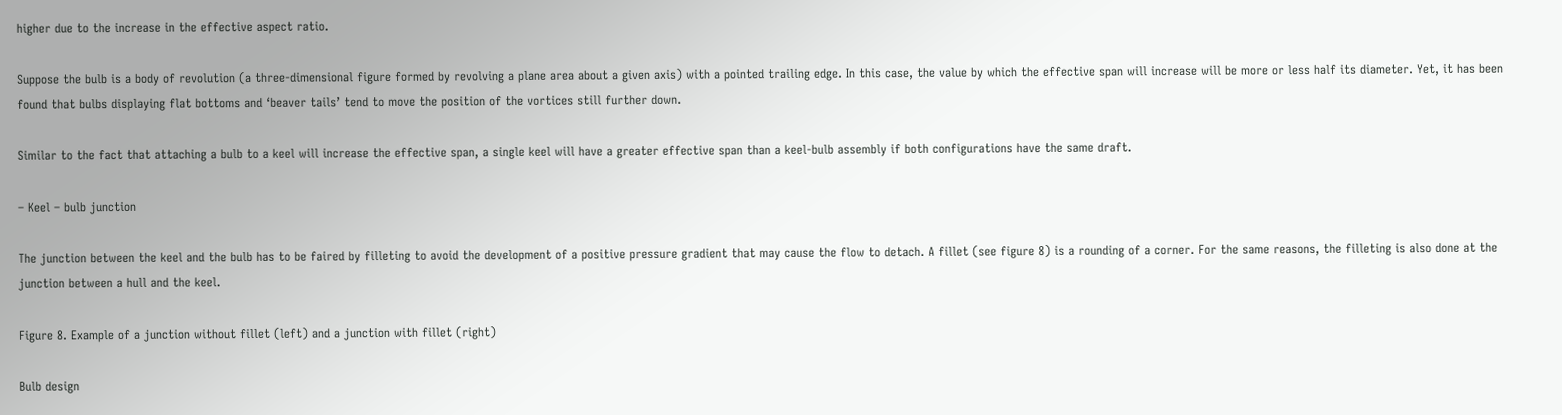higher due to the increase in the effective aspect ratio.

Suppose the bulb is a body of revolution (a three-dimensional figure formed by revolving a plane area about a given axis) with a pointed trailing edge. In this case, the value by which the effective span will increase will be more or less half its diameter. Yet, it has been found that bulbs displaying flat bottoms and ‘beaver tails’ tend to move the position of the vortices still further down.

Similar to the fact that attaching a bulb to a keel will increase the effective span, a single keel will have a greater effective span than a keel-bulb assembly if both configurations have the same draft.

– Keel – bulb junction

The junction between the keel and the bulb has to be faired by filleting to avoid the development of a positive pressure gradient that may cause the flow to detach. A fillet (see figure 8) is a rounding of a corner. For the same reasons, the filleting is also done at the junction between a hull and the keel.

Figure 8. Example of a junction without fillet (left) and a junction with fillet (right)

Bulb design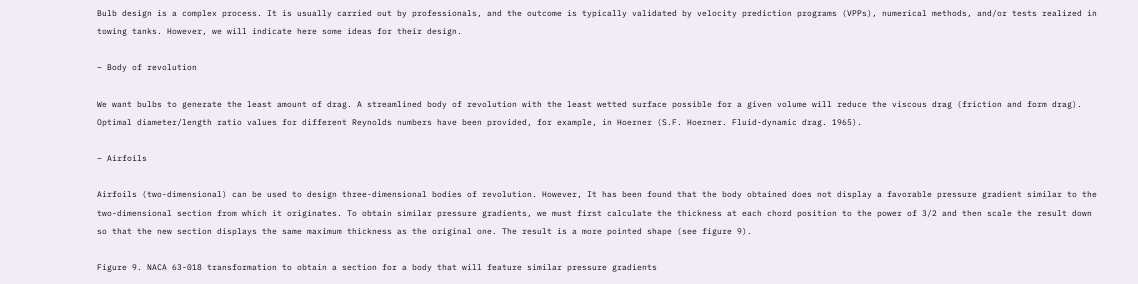Bulb design is a complex process. It is usually carried out by professionals, and the outcome is typically validated by velocity prediction programs (VPPs), numerical methods, and/or tests realized in towing tanks. However, we will indicate here some ideas for their design.

– Body of revolution

We want bulbs to generate the least amount of drag. A streamlined body of revolution with the least wetted surface possible for a given volume will reduce the viscous drag (friction and form drag). Optimal diameter/length ratio values for different Reynolds numbers have been provided, for example, in Hoerner (S.F. Hoerner. Fluid-dynamic drag. 1965).

– Airfoils

Airfoils (two-dimensional) can be used to design three-dimensional bodies of revolution. However, It has been found that the body obtained does not display a favorable pressure gradient similar to the two-dimensional section from which it originates. To obtain similar pressure gradients, we must first calculate the thickness at each chord position to the power of 3/2 and then scale the result down so that the new section displays the same maximum thickness as the original one. The result is a more pointed shape (see figure 9).

Figure 9. NACA 63-018 transformation to obtain a section for a body that will feature similar pressure gradients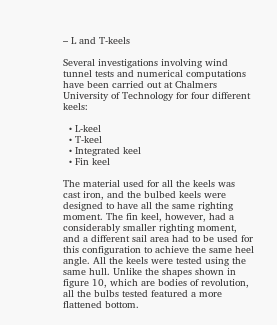– L and T-keels

Several investigations involving wind tunnel tests and numerical computations have been carried out at Chalmers University of Technology for four different keels:

  • L-keel
  • T-keel
  • Integrated keel
  • Fin keel

The material used for all the keels was cast iron, and the bulbed keels were designed to have all the same righting moment. The fin keel, however, had a considerably smaller righting moment, and a different sail area had to be used for this configuration to achieve the same heel angle. All the keels were tested using the same hull. Unlike the shapes shown in figure 10, which are bodies of revolution, all the bulbs tested featured a more flattened bottom.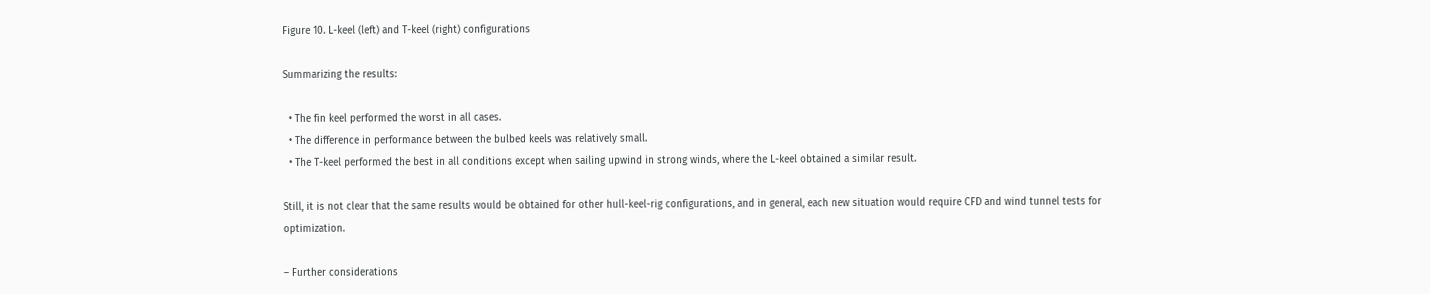Figure 10. L-keel (left) and T-keel (right) configurations

Summarizing the results:

  • The fin keel performed the worst in all cases.
  • The difference in performance between the bulbed keels was relatively small.
  • The T-keel performed the best in all conditions except when sailing upwind in strong winds, where the L-keel obtained a similar result.

Still, it is not clear that the same results would be obtained for other hull-keel-rig configurations, and in general, each new situation would require CFD and wind tunnel tests for optimization.

– Further considerations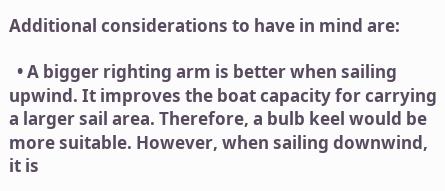Additional considerations to have in mind are:

  • A bigger righting arm is better when sailing upwind. It improves the boat capacity for carrying a larger sail area. Therefore, a bulb keel would be more suitable. However, when sailing downwind, it is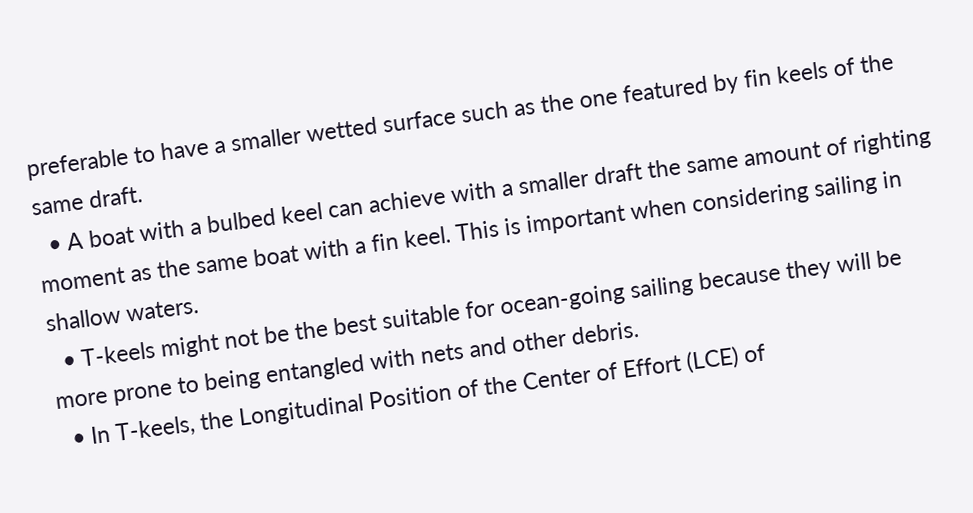preferable to have a smaller wetted surface such as the one featured by fin keels of the same draft.
  • A boat with a bulbed keel can achieve with a smaller draft the same amount of righting moment as the same boat with a fin keel. This is important when considering sailing in shallow waters.
  • T-keels might not be the best suitable for ocean-going sailing because they will be more prone to being entangled with nets and other debris.
  • In T-keels, the Longitudinal Position of the Center of Effort (LCE) of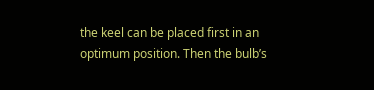the keel can be placed first in an optimum position. Then the bulb’s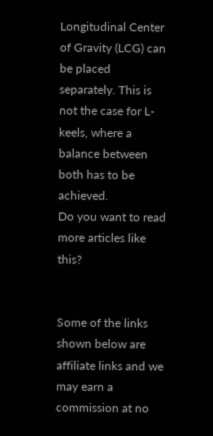Longitudinal Center of Gravity (LCG) can be placed separately. This is not the case for L-keels, where a balance between both has to be achieved.
Do you want to read more articles like this?


Some of the links shown below are affiliate links and we may earn a commission at no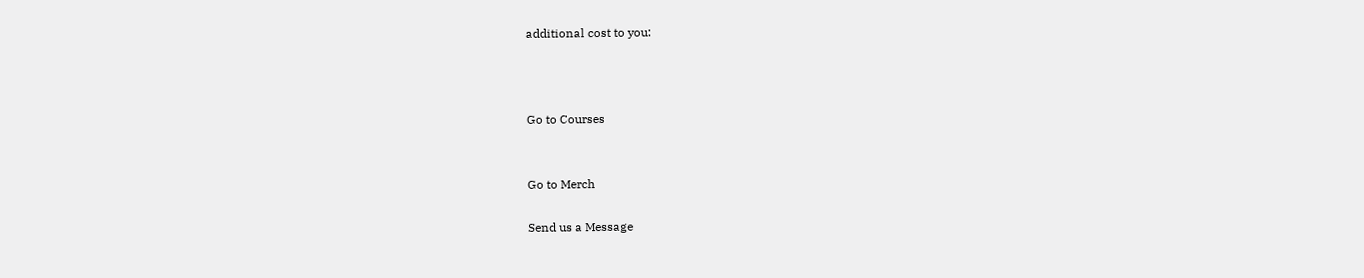additional cost to you:



Go to Courses


Go to Merch

Send us a Message